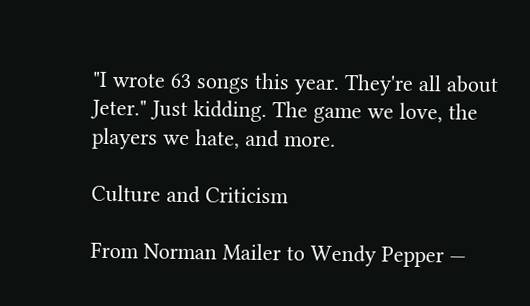"I wrote 63 songs this year. They're all about Jeter." Just kidding. The game we love, the players we hate, and more.

Culture and Criticism

From Norman Mailer to Wendy Pepper —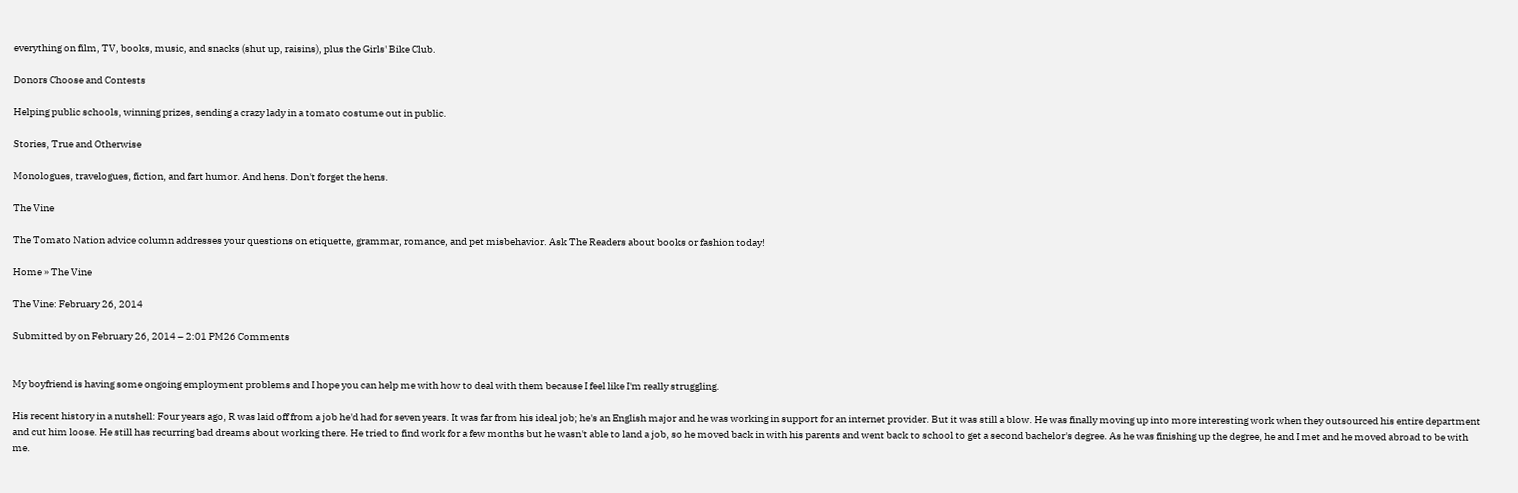everything on film, TV, books, music, and snacks (shut up, raisins), plus the Girls' Bike Club.

Donors Choose and Contests

Helping public schools, winning prizes, sending a crazy lady in a tomato costume out in public.

Stories, True and Otherwise

Monologues, travelogues, fiction, and fart humor. And hens. Don't forget the hens.

The Vine

The Tomato Nation advice column addresses your questions on etiquette, grammar, romance, and pet misbehavior. Ask The Readers about books or fashion today!

Home » The Vine

The Vine: February 26, 2014

Submitted by on February 26, 2014 – 2:01 PM26 Comments


My boyfriend is having some ongoing employment problems and I hope you can help me with how to deal with them because I feel like I'm really struggling.

His recent history in a nutshell: Four years ago, R was laid off from a job he'd had for seven years. It was far from his ideal job; he's an English major and he was working in support for an internet provider. But it was still a blow. He was finally moving up into more interesting work when they outsourced his entire department and cut him loose. He still has recurring bad dreams about working there. He tried to find work for a few months but he wasn't able to land a job, so he moved back in with his parents and went back to school to get a second bachelor's degree. As he was finishing up the degree, he and I met and he moved abroad to be with me.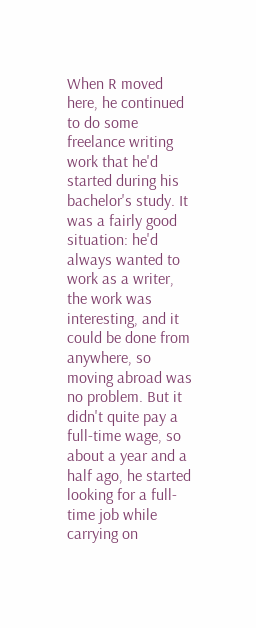When R moved here, he continued to do some freelance writing work that he'd started during his bachelor's study. It was a fairly good situation: he'd always wanted to work as a writer, the work was interesting, and it could be done from anywhere, so moving abroad was no problem. But it didn't quite pay a full-time wage, so about a year and a half ago, he started looking for a full-time job while carrying on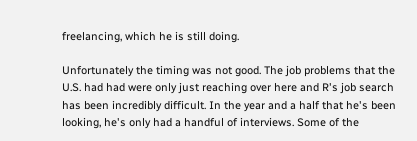freelancing, which he is still doing.

Unfortunately the timing was not good. The job problems that the U.S. had had were only just reaching over here and R's job search has been incredibly difficult. In the year and a half that he's been looking, he's only had a handful of interviews. Some of the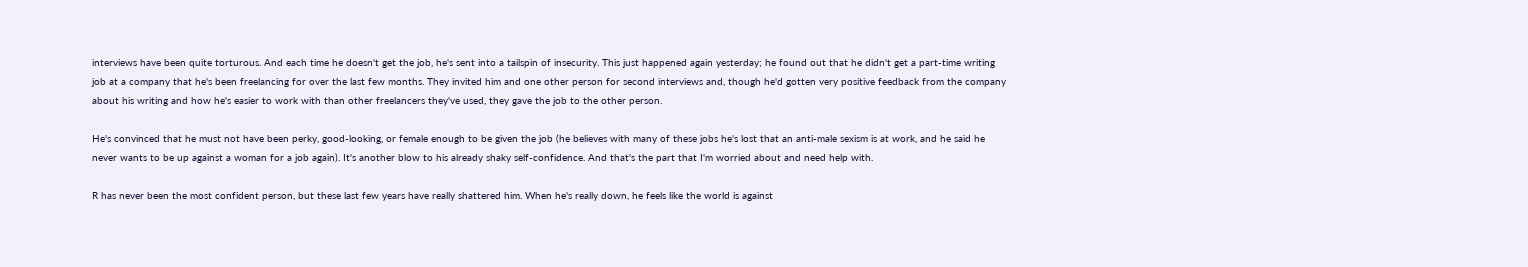interviews have been quite torturous. And each time he doesn't get the job, he's sent into a tailspin of insecurity. This just happened again yesterday; he found out that he didn't get a part-time writing job at a company that he's been freelancing for over the last few months. They invited him and one other person for second interviews and, though he'd gotten very positive feedback from the company about his writing and how he's easier to work with than other freelancers they've used, they gave the job to the other person.

He's convinced that he must not have been perky, good-looking, or female enough to be given the job (he believes with many of these jobs he's lost that an anti-male sexism is at work, and he said he never wants to be up against a woman for a job again). It's another blow to his already shaky self-confidence. And that's the part that I'm worried about and need help with.

R has never been the most confident person, but these last few years have really shattered him. When he's really down, he feels like the world is against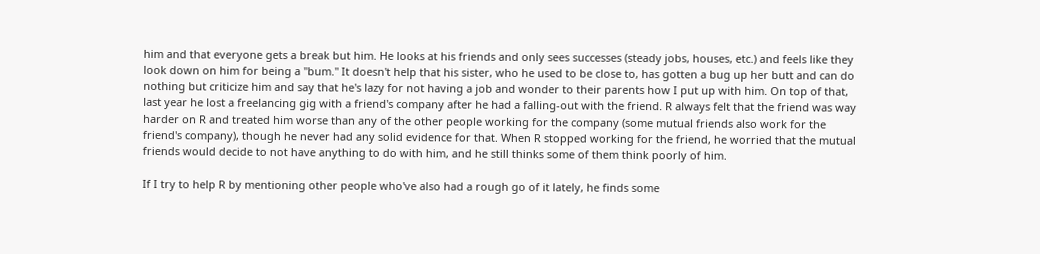him and that everyone gets a break but him. He looks at his friends and only sees successes (steady jobs, houses, etc.) and feels like they look down on him for being a "bum." It doesn't help that his sister, who he used to be close to, has gotten a bug up her butt and can do nothing but criticize him and say that he's lazy for not having a job and wonder to their parents how I put up with him. On top of that, last year he lost a freelancing gig with a friend's company after he had a falling-out with the friend. R always felt that the friend was way harder on R and treated him worse than any of the other people working for the company (some mutual friends also work for the friend's company), though he never had any solid evidence for that. When R stopped working for the friend, he worried that the mutual friends would decide to not have anything to do with him, and he still thinks some of them think poorly of him.

If I try to help R by mentioning other people who've also had a rough go of it lately, he finds some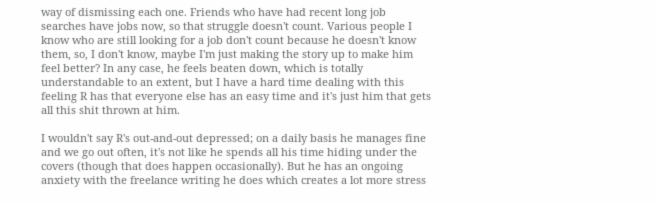way of dismissing each one. Friends who have had recent long job searches have jobs now, so that struggle doesn't count. Various people I know who are still looking for a job don't count because he doesn't know them, so, I don't know, maybe I'm just making the story up to make him feel better? In any case, he feels beaten down, which is totally understandable to an extent, but I have a hard time dealing with this feeling R has that everyone else has an easy time and it's just him that gets all this shit thrown at him.

I wouldn't say R's out-and-out depressed; on a daily basis he manages fine and we go out often, it's not like he spends all his time hiding under the covers (though that does happen occasionally). But he has an ongoing anxiety with the freelance writing he does which creates a lot more stress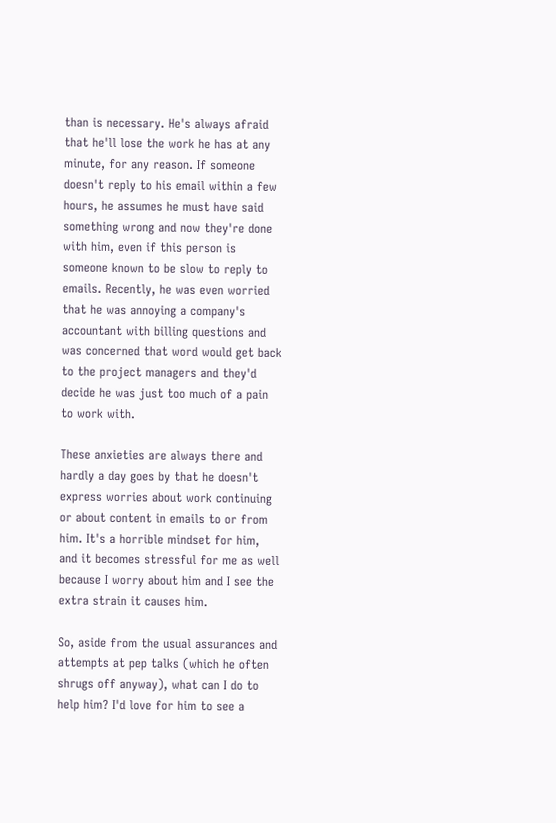than is necessary. He's always afraid that he'll lose the work he has at any minute, for any reason. If someone doesn't reply to his email within a few hours, he assumes he must have said something wrong and now they're done with him, even if this person is someone known to be slow to reply to emails. Recently, he was even worried that he was annoying a company's accountant with billing questions and was concerned that word would get back to the project managers and they'd decide he was just too much of a pain to work with.

These anxieties are always there and hardly a day goes by that he doesn't express worries about work continuing or about content in emails to or from him. It's a horrible mindset for him, and it becomes stressful for me as well because I worry about him and I see the extra strain it causes him.

So, aside from the usual assurances and attempts at pep talks (which he often shrugs off anyway), what can I do to help him? I'd love for him to see a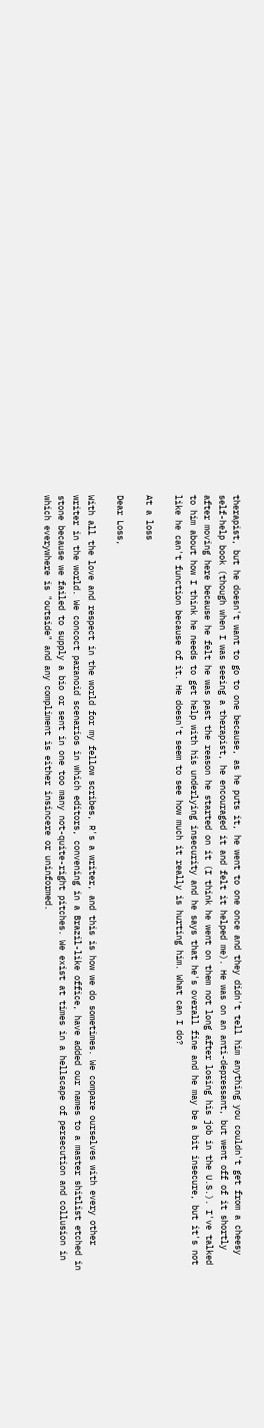therapist, but he doesn't want to go to one because, as he puts it, he went to one once and they didn't tell him anything you couldn't get from a cheesy self-help book (though when I was seeing a therapist, he encouraged it and felt it helped me). He was on an anti-depressant, but went off of it shortly after moving here because he felt he was past the reason he started on it (I think he went on them not long after losing his job in the U.S.). I've talked to him about how I think he needs to get help with his underlying insecurity and he says that he's overall fine and he may be a bit insecure, but it's not like he can't function because of it. He doesn't seem to see how much it really is hurting him. What can I do?

At a loss

Dear Loss,

With all the love and respect in the world for my fellow scribes, R's a writer, and this is how we do sometimes. We compare ourselves with every other writer in the world. We concoct paranoid scenarios in which editors, convening in a Brazil-like office, have added our names to a master shitlist etched in stone because we failed to supply a bio or sent in one too many not-quite-right pitches. We exist at times in a hellscape of persecution and collusion in which everywhere is "outside" and any compliment is either insincere or uninformed.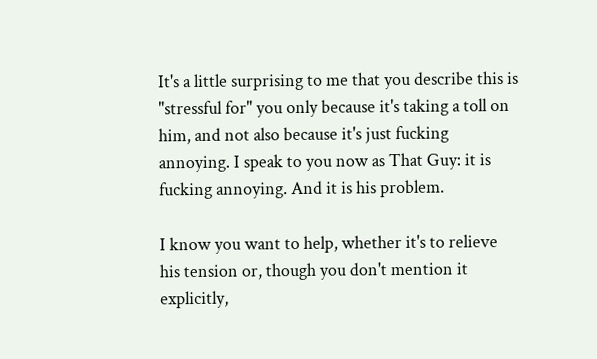It's a little surprising to me that you describe this is "stressful for" you only because it's taking a toll on him, and not also because it's just fucking annoying. I speak to you now as That Guy: it is fucking annoying. And it is his problem.

I know you want to help, whether it's to relieve his tension or, though you don't mention it explicitly,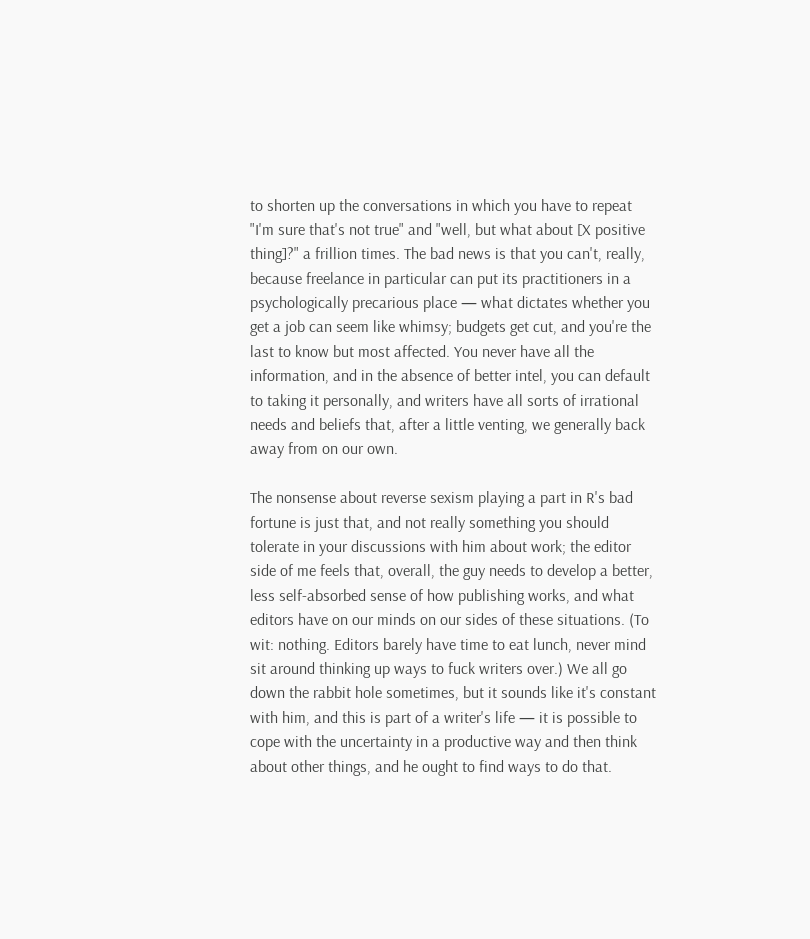to shorten up the conversations in which you have to repeat "I'm sure that's not true" and "well, but what about [X positive thing]?" a frillion times. The bad news is that you can't, really, because freelance in particular can put its practitioners in a psychologically precarious place — what dictates whether you get a job can seem like whimsy; budgets get cut, and you're the last to know but most affected. You never have all the information, and in the absence of better intel, you can default to taking it personally, and writers have all sorts of irrational needs and beliefs that, after a little venting, we generally back away from on our own.

The nonsense about reverse sexism playing a part in R's bad fortune is just that, and not really something you should tolerate in your discussions with him about work; the editor side of me feels that, overall, the guy needs to develop a better, less self-absorbed sense of how publishing works, and what editors have on our minds on our sides of these situations. (To wit: nothing. Editors barely have time to eat lunch, never mind sit around thinking up ways to fuck writers over.) We all go down the rabbit hole sometimes, but it sounds like it's constant with him, and this is part of a writer's life — it is possible to cope with the uncertainty in a productive way and then think about other things, and he ought to find ways to do that.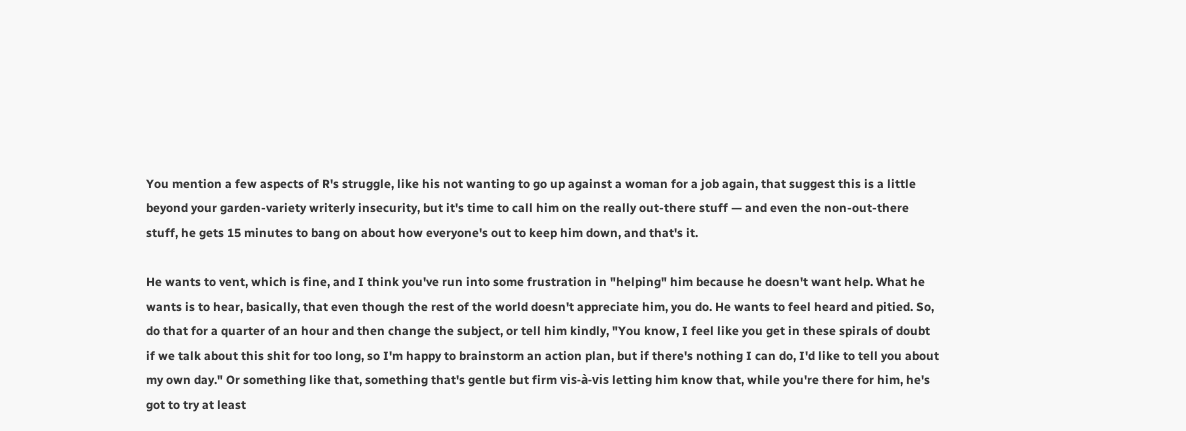You mention a few aspects of R's struggle, like his not wanting to go up against a woman for a job again, that suggest this is a little beyond your garden-variety writerly insecurity, but it's time to call him on the really out-there stuff — and even the non-out-there stuff, he gets 15 minutes to bang on about how everyone's out to keep him down, and that's it.

He wants to vent, which is fine, and I think you've run into some frustration in "helping" him because he doesn't want help. What he wants is to hear, basically, that even though the rest of the world doesn't appreciate him, you do. He wants to feel heard and pitied. So, do that for a quarter of an hour and then change the subject, or tell him kindly, "You know, I feel like you get in these spirals of doubt if we talk about this shit for too long, so I'm happy to brainstorm an action plan, but if there's nothing I can do, I'd like to tell you about my own day." Or something like that, something that's gentle but firm vis-à-vis letting him know that, while you're there for him, he's got to try at least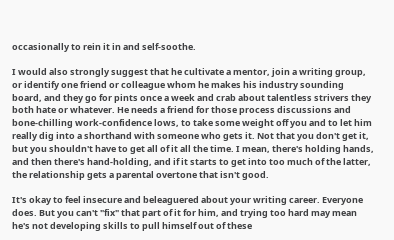occasionally to rein it in and self-soothe.

I would also strongly suggest that he cultivate a mentor, join a writing group, or identify one friend or colleague whom he makes his industry sounding board, and they go for pints once a week and crab about talentless strivers they both hate or whatever. He needs a friend for those process discussions and bone-chilling work-confidence lows, to take some weight off you and to let him really dig into a shorthand with someone who gets it. Not that you don't get it, but you shouldn't have to get all of it all the time. I mean, there's holding hands, and then there's hand-holding, and if it starts to get into too much of the latter, the relationship gets a parental overtone that isn't good.

It's okay to feel insecure and beleaguered about your writing career. Everyone does. But you can't "fix" that part of it for him, and trying too hard may mean he's not developing skills to pull himself out of these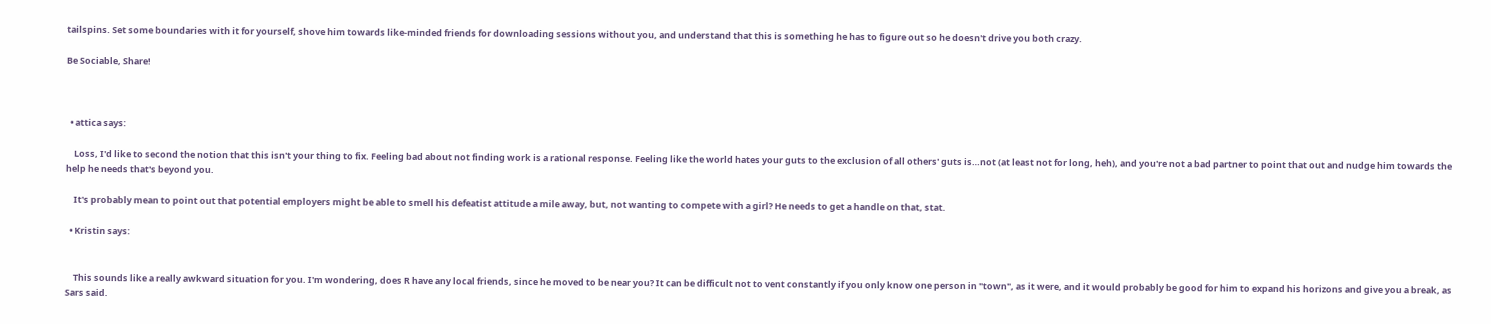tailspins. Set some boundaries with it for yourself, shove him towards like-minded friends for downloading sessions without you, and understand that this is something he has to figure out so he doesn't drive you both crazy.

Be Sociable, Share!



  • attica says:

    Loss, I'd like to second the notion that this isn't your thing to fix. Feeling bad about not finding work is a rational response. Feeling like the world hates your guts to the exclusion of all others' guts is…not (at least not for long, heh), and you're not a bad partner to point that out and nudge him towards the help he needs that's beyond you.

    It's probably mean to point out that potential employers might be able to smell his defeatist attitude a mile away, but, not wanting to compete with a girl? He needs to get a handle on that, stat.

  • Kristin says:


    This sounds like a really awkward situation for you. I'm wondering, does R have any local friends, since he moved to be near you? It can be difficult not to vent constantly if you only know one person in "town", as it were, and it would probably be good for him to expand his horizons and give you a break, as Sars said.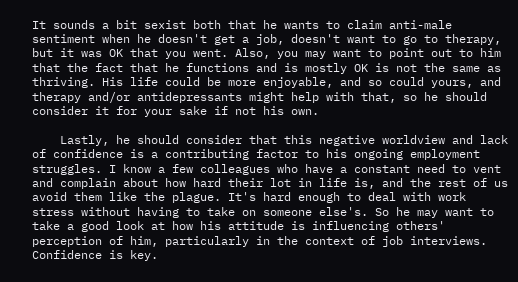It sounds a bit sexist both that he wants to claim anti-male sentiment when he doesn't get a job, doesn't want to go to therapy, but it was OK that you went. Also, you may want to point out to him that the fact that he functions and is mostly OK is not the same as thriving. His life could be more enjoyable, and so could yours, and therapy and/or antidepressants might help with that, so he should consider it for your sake if not his own.

    Lastly, he should consider that this negative worldview and lack of confidence is a contributing factor to his ongoing employment struggles. I know a few colleagues who have a constant need to vent and complain about how hard their lot in life is, and the rest of us avoid them like the plague. It's hard enough to deal with work stress without having to take on someone else's. So he may want to take a good look at how his attitude is influencing others' perception of him, particularly in the context of job interviews. Confidence is key.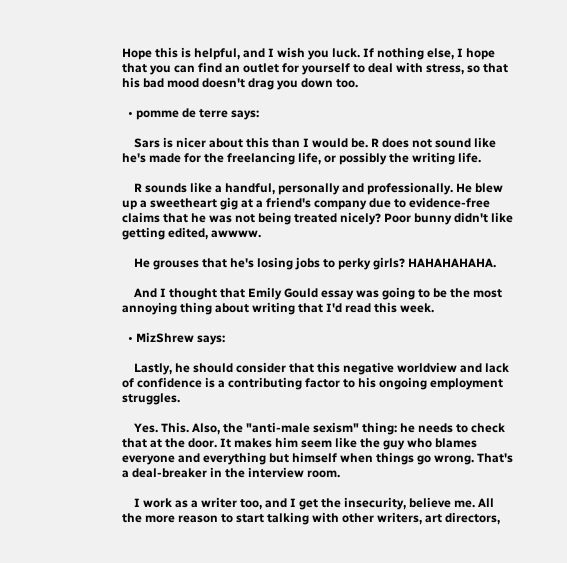Hope this is helpful, and I wish you luck. If nothing else, I hope that you can find an outlet for yourself to deal with stress, so that his bad mood doesn't drag you down too.

  • pomme de terre says:

    Sars is nicer about this than I would be. R does not sound like he's made for the freelancing life, or possibly the writing life.

    R sounds like a handful, personally and professionally. He blew up a sweetheart gig at a friend's company due to evidence-free claims that he was not being treated nicely? Poor bunny didn't like getting edited, awwww.

    He grouses that he's losing jobs to perky girls? HAHAHAHAHA.

    And I thought that Emily Gould essay was going to be the most annoying thing about writing that I'd read this week.

  • MizShrew says:

    Lastly, he should consider that this negative worldview and lack of confidence is a contributing factor to his ongoing employment struggles.

    Yes. This. Also, the "anti-male sexism" thing: he needs to check that at the door. It makes him seem like the guy who blames everyone and everything but himself when things go wrong. That's a deal-breaker in the interview room.

    I work as a writer too, and I get the insecurity, believe me. All the more reason to start talking with other writers, art directors,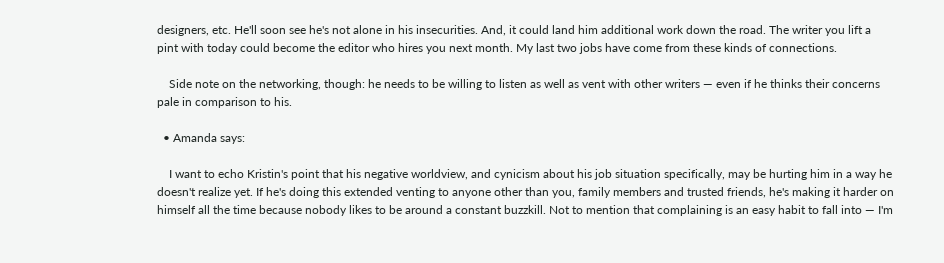designers, etc. He'll soon see he's not alone in his insecurities. And, it could land him additional work down the road. The writer you lift a pint with today could become the editor who hires you next month. My last two jobs have come from these kinds of connections.

    Side note on the networking, though: he needs to be willing to listen as well as vent with other writers — even if he thinks their concerns pale in comparison to his.

  • Amanda says:

    I want to echo Kristin's point that his negative worldview, and cynicism about his job situation specifically, may be hurting him in a way he doesn't realize yet. If he's doing this extended venting to anyone other than you, family members and trusted friends, he's making it harder on himself all the time because nobody likes to be around a constant buzzkill. Not to mention that complaining is an easy habit to fall into — I'm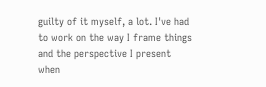guilty of it myself, a lot. I've had to work on the way I frame things and the perspective I present when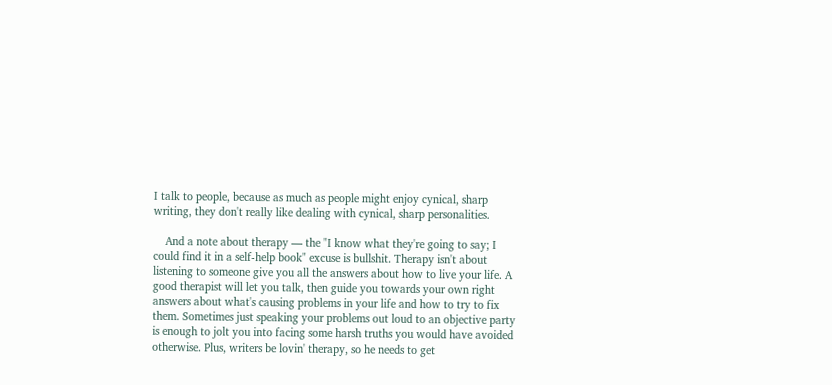I talk to people, because as much as people might enjoy cynical, sharp writing, they don't really like dealing with cynical, sharp personalities.

    And a note about therapy — the "I know what they're going to say; I could find it in a self-help book" excuse is bullshit. Therapy isn't about listening to someone give you all the answers about how to live your life. A good therapist will let you talk, then guide you towards your own right answers about what's causing problems in your life and how to try to fix them. Sometimes just speaking your problems out loud to an objective party is enough to jolt you into facing some harsh truths you would have avoided otherwise. Plus, writers be lovin' therapy, so he needs to get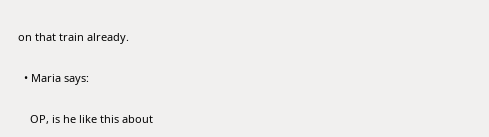on that train already.

  • Maria says:

    OP, is he like this about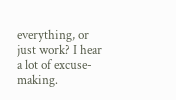everything, or just work? I hear a lot of excuse-making.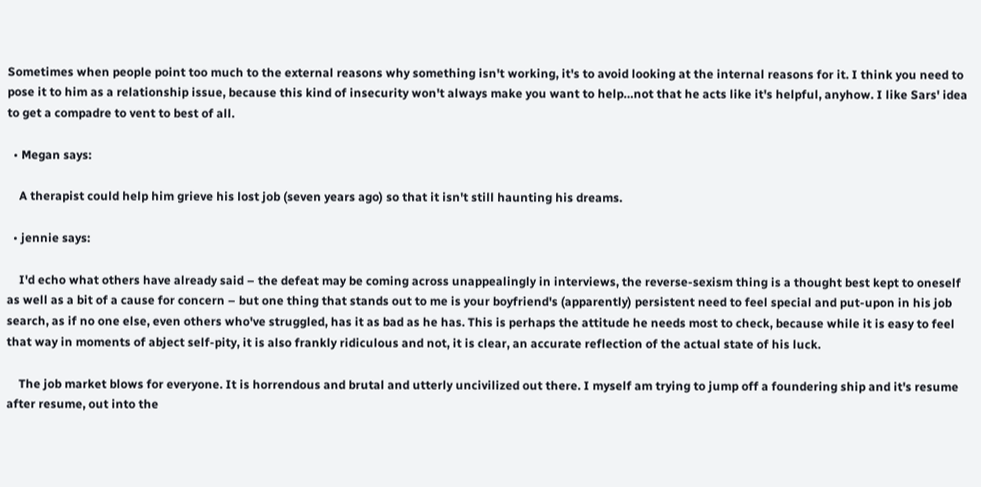Sometimes when people point too much to the external reasons why something isn't working, it's to avoid looking at the internal reasons for it. I think you need to pose it to him as a relationship issue, because this kind of insecurity won't always make you want to help…not that he acts like it's helpful, anyhow. I like Sars' idea to get a compadre to vent to best of all.

  • Megan says:

    A therapist could help him grieve his lost job (seven years ago) so that it isn't still haunting his dreams.

  • jennie says:

    I'd echo what others have already said – the defeat may be coming across unappealingly in interviews, the reverse-sexism thing is a thought best kept to oneself as well as a bit of a cause for concern – but one thing that stands out to me is your boyfriend's (apparently) persistent need to feel special and put-upon in his job search, as if no one else, even others who've struggled, has it as bad as he has. This is perhaps the attitude he needs most to check, because while it is easy to feel that way in moments of abject self-pity, it is also frankly ridiculous and not, it is clear, an accurate reflection of the actual state of his luck.

    The job market blows for everyone. It is horrendous and brutal and utterly uncivilized out there. I myself am trying to jump off a foundering ship and it's resume after resume, out into the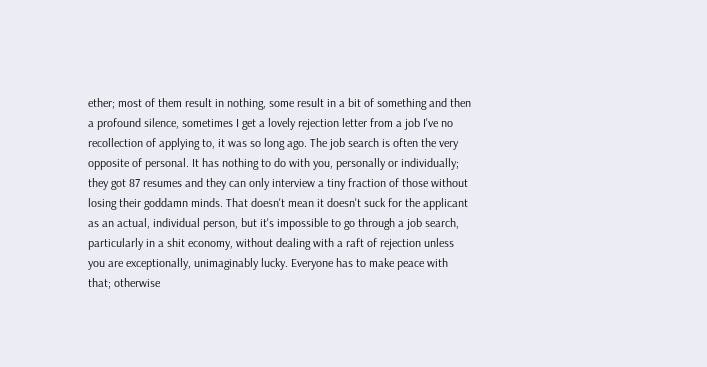ether; most of them result in nothing, some result in a bit of something and then a profound silence, sometimes I get a lovely rejection letter from a job I've no recollection of applying to, it was so long ago. The job search is often the very opposite of personal. It has nothing to do with you, personally or individually; they got 87 resumes and they can only interview a tiny fraction of those without losing their goddamn minds. That doesn't mean it doesn't suck for the applicant as an actual, individual person, but it's impossible to go through a job search, particularly in a shit economy, without dealing with a raft of rejection unless you are exceptionally, unimaginably lucky. Everyone has to make peace with that; otherwise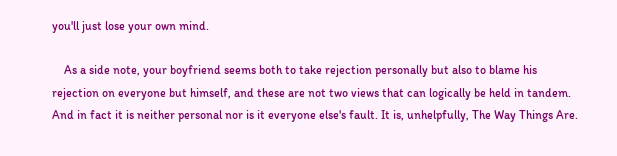you'll just lose your own mind.

    As a side note, your boyfriend seems both to take rejection personally but also to blame his rejection on everyone but himself, and these are not two views that can logically be held in tandem. And in fact it is neither personal nor is it everyone else's fault. It is, unhelpfully, The Way Things Are.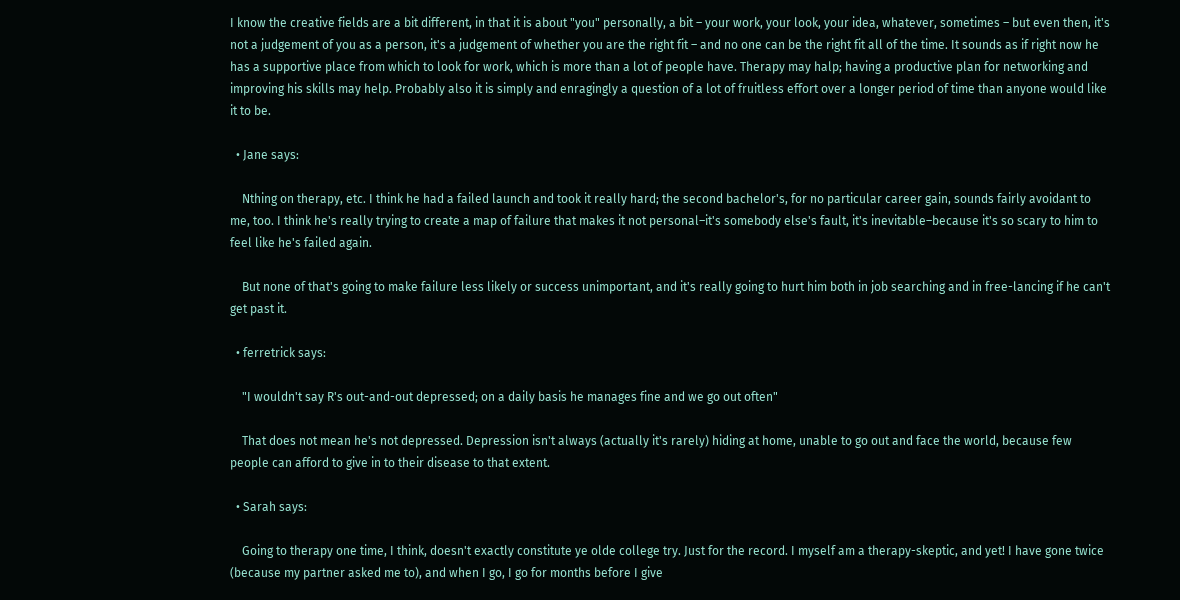I know the creative fields are a bit different, in that it is about "you" personally, a bit – your work, your look, your idea, whatever, sometimes – but even then, it's not a judgement of you as a person, it's a judgement of whether you are the right fit – and no one can be the right fit all of the time. It sounds as if right now he has a supportive place from which to look for work, which is more than a lot of people have. Therapy may halp; having a productive plan for networking and improving his skills may help. Probably also it is simply and enragingly a question of a lot of fruitless effort over a longer period of time than anyone would like it to be.

  • Jane says:

    Nthing on therapy, etc. I think he had a failed launch and took it really hard; the second bachelor's, for no particular career gain, sounds fairly avoidant to me, too. I think he's really trying to create a map of failure that makes it not personal–it's somebody else's fault, it's inevitable–because it's so scary to him to feel like he's failed again.

    But none of that's going to make failure less likely or success unimportant, and it's really going to hurt him both in job searching and in free-lancing if he can't get past it.

  • ferretrick says:

    "I wouldn't say R's out-and-out depressed; on a daily basis he manages fine and we go out often"

    That does not mean he's not depressed. Depression isn't always (actually it's rarely) hiding at home, unable to go out and face the world, because few people can afford to give in to their disease to that extent.

  • Sarah says:

    Going to therapy one time, I think, doesn't exactly constitute ye olde college try. Just for the record. I myself am a therapy-skeptic, and yet! I have gone twice (because my partner asked me to), and when I go, I go for months before I give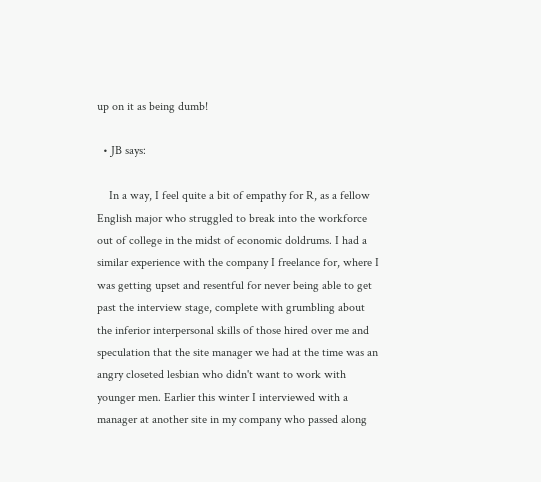up on it as being dumb!

  • JB says:

    In a way, I feel quite a bit of empathy for R, as a fellow English major who struggled to break into the workforce out of college in the midst of economic doldrums. I had a similar experience with the company I freelance for, where I was getting upset and resentful for never being able to get past the interview stage, complete with grumbling about the inferior interpersonal skills of those hired over me and speculation that the site manager we had at the time was an angry closeted lesbian who didn't want to work with younger men. Earlier this winter I interviewed with a manager at another site in my company who passed along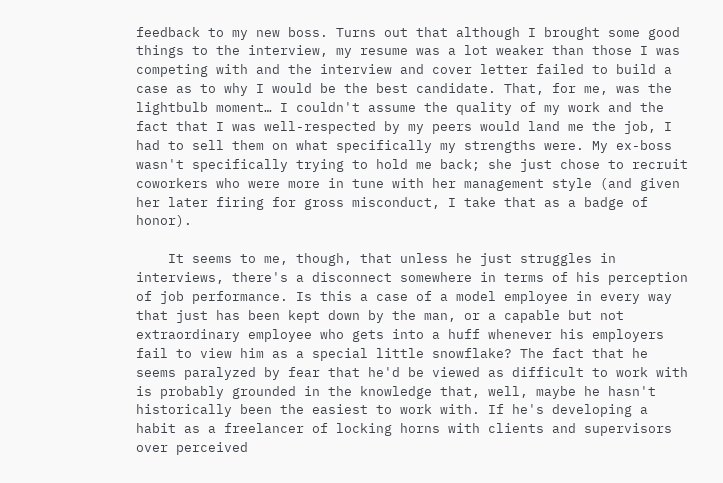feedback to my new boss. Turns out that although I brought some good things to the interview, my resume was a lot weaker than those I was competing with and the interview and cover letter failed to build a case as to why I would be the best candidate. That, for me, was the lightbulb moment… I couldn't assume the quality of my work and the fact that I was well-respected by my peers would land me the job, I had to sell them on what specifically my strengths were. My ex-boss wasn't specifically trying to hold me back; she just chose to recruit coworkers who were more in tune with her management style (and given her later firing for gross misconduct, I take that as a badge of honor).

    It seems to me, though, that unless he just struggles in interviews, there's a disconnect somewhere in terms of his perception of job performance. Is this a case of a model employee in every way that just has been kept down by the man, or a capable but not extraordinary employee who gets into a huff whenever his employers fail to view him as a special little snowflake? The fact that he seems paralyzed by fear that he'd be viewed as difficult to work with is probably grounded in the knowledge that, well, maybe he hasn't historically been the easiest to work with. If he's developing a habit as a freelancer of locking horns with clients and supervisors over perceived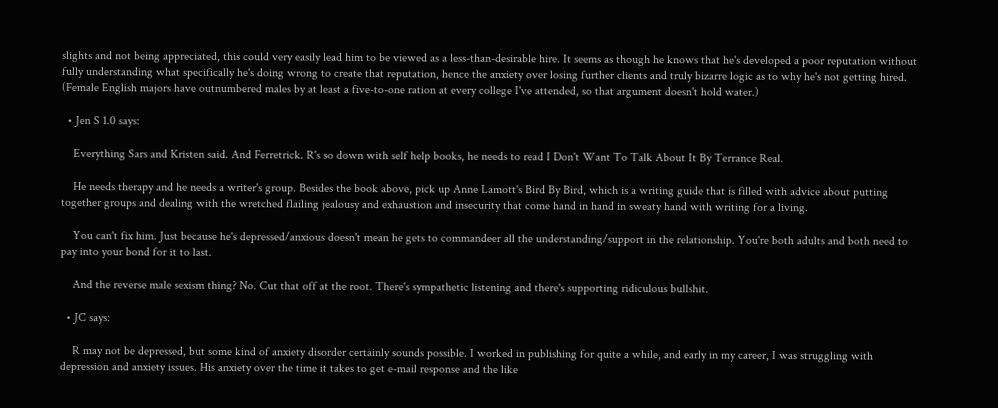slights and not being appreciated, this could very easily lead him to be viewed as a less-than-desirable hire. It seems as though he knows that he's developed a poor reputation without fully understanding what specifically he's doing wrong to create that reputation, hence the anxiety over losing further clients and truly bizarre logic as to why he's not getting hired. (Female English majors have outnumbered males by at least a five-to-one ration at every college I've attended, so that argument doesn't hold water.)

  • Jen S 1.0 says:

    Everything Sars and Kristen said. And Ferretrick. R's so down with self help books, he needs to read I Don't Want To Talk About It By Terrance Real.

    He needs therapy and he needs a writer's group. Besides the book above, pick up Anne Lamott's Bird By Bird, which is a writing guide that is filled with advice about putting together groups and dealing with the wretched flailing jealousy and exhaustion and insecurity that come hand in hand in sweaty hand with writing for a living.

    You can't fix him. Just because he's depressed/anxious doesn't mean he gets to commandeer all the understanding/support in the relationship. You're both adults and both need to pay into your bond for it to last.

    And the reverse male sexism thing? No. Cut that off at the root. There's sympathetic listening and there's supporting ridiculous bullshit.

  • JC says:

    R may not be depressed, but some kind of anxiety disorder certainly sounds possible. I worked in publishing for quite a while, and early in my career, I was struggling with depression and anxiety issues. His anxiety over the time it takes to get e-mail response and the like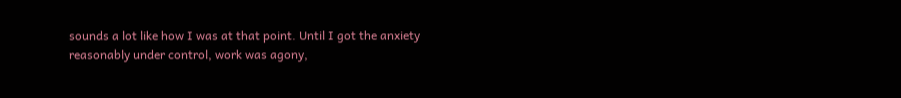sounds a lot like how I was at that point. Until I got the anxiety reasonably under control, work was agony,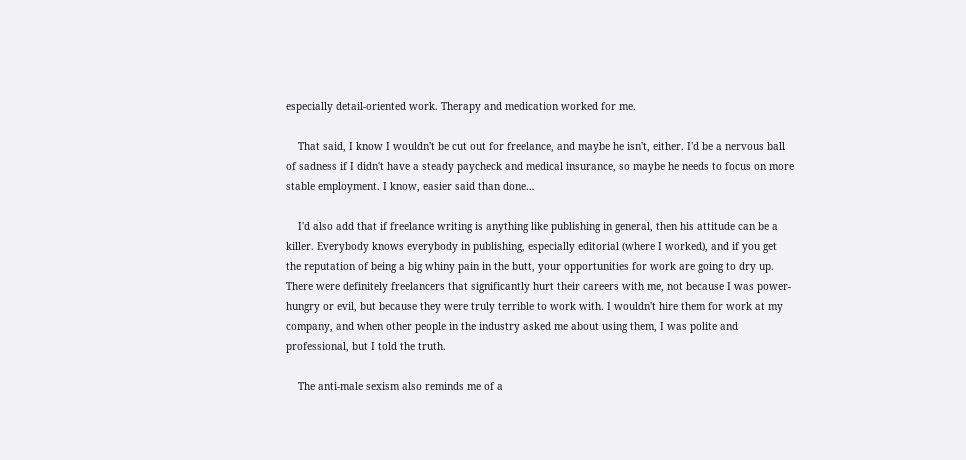especially detail-oriented work. Therapy and medication worked for me.

    That said, I know I wouldn't be cut out for freelance, and maybe he isn't, either. I'd be a nervous ball of sadness if I didn't have a steady paycheck and medical insurance, so maybe he needs to focus on more stable employment. I know, easier said than done…

    I'd also add that if freelance writing is anything like publishing in general, then his attitude can be a killer. Everybody knows everybody in publishing, especially editorial (where I worked), and if you get the reputation of being a big whiny pain in the butt, your opportunities for work are going to dry up. There were definitely freelancers that significantly hurt their careers with me, not because I was power-hungry or evil, but because they were truly terrible to work with. I wouldn't hire them for work at my company, and when other people in the industry asked me about using them, I was polite and professional, but I told the truth.

    The anti-male sexism also reminds me of a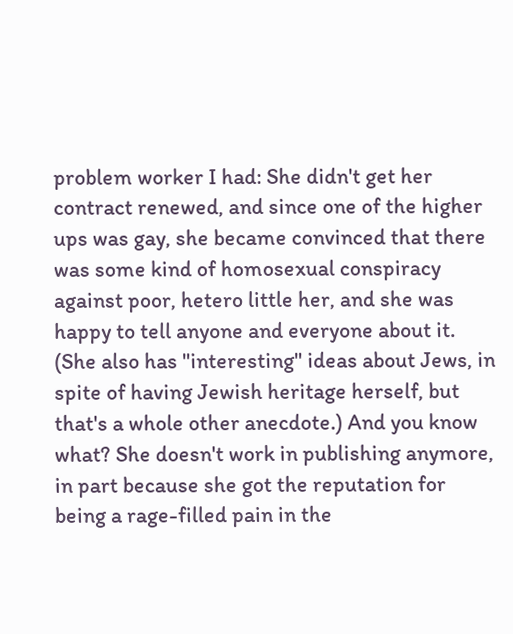problem worker I had: She didn't get her contract renewed, and since one of the higher ups was gay, she became convinced that there was some kind of homosexual conspiracy against poor, hetero little her, and she was happy to tell anyone and everyone about it. (She also has "interesting" ideas about Jews, in spite of having Jewish heritage herself, but that's a whole other anecdote.) And you know what? She doesn't work in publishing anymore, in part because she got the reputation for being a rage-filled pain in the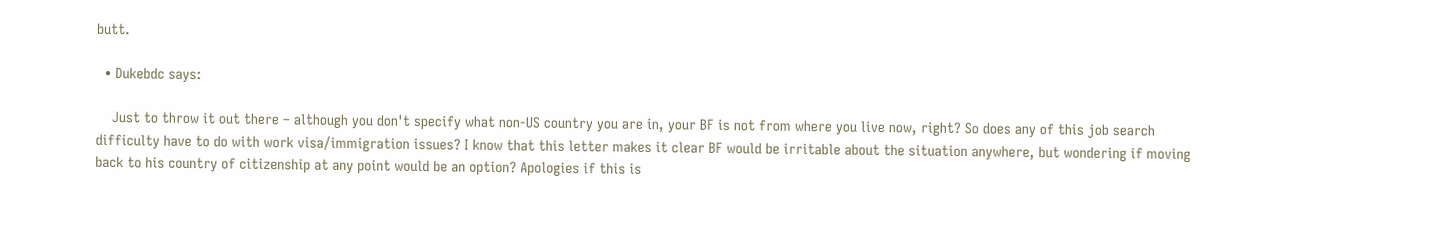butt.

  • Dukebdc says:

    Just to throw it out there – although you don't specify what non-US country you are in, your BF is not from where you live now, right? So does any of this job search difficulty have to do with work visa/immigration issues? I know that this letter makes it clear BF would be irritable about the situation anywhere, but wondering if moving back to his country of citizenship at any point would be an option? Apologies if this is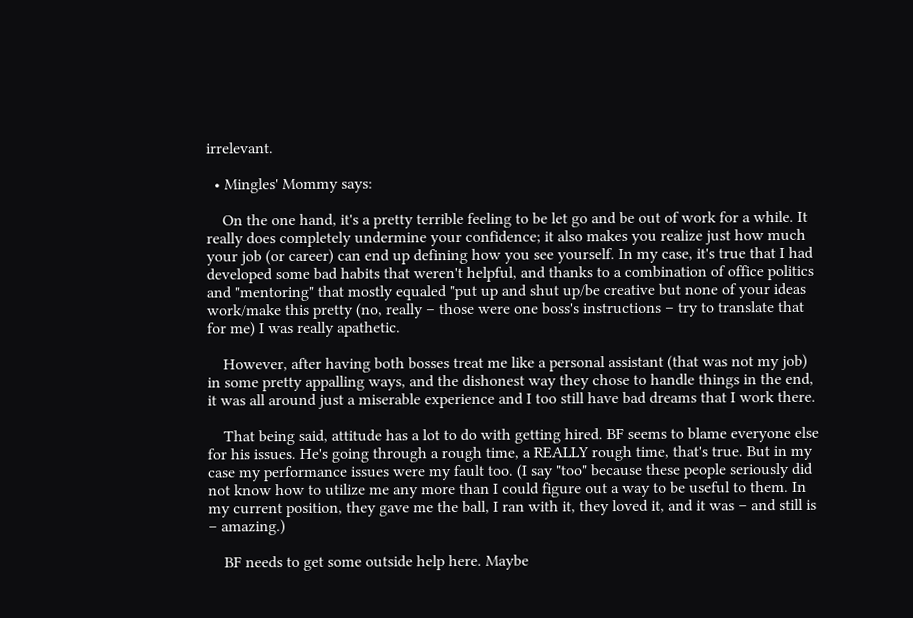irrelevant.

  • Mingles' Mommy says:

    On the one hand, it's a pretty terrible feeling to be let go and be out of work for a while. It really does completely undermine your confidence; it also makes you realize just how much your job (or career) can end up defining how you see yourself. In my case, it's true that I had developed some bad habits that weren't helpful, and thanks to a combination of office politics and "mentoring" that mostly equaled "put up and shut up/be creative but none of your ideas work/make this pretty (no, really – those were one boss's instructions – try to translate that for me) I was really apathetic.

    However, after having both bosses treat me like a personal assistant (that was not my job) in some pretty appalling ways, and the dishonest way they chose to handle things in the end, it was all around just a miserable experience and I too still have bad dreams that I work there.

    That being said, attitude has a lot to do with getting hired. BF seems to blame everyone else for his issues. He's going through a rough time, a REALLY rough time, that's true. But in my case my performance issues were my fault too. (I say "too" because these people seriously did not know how to utilize me any more than I could figure out a way to be useful to them. In my current position, they gave me the ball, I ran with it, they loved it, and it was – and still is – amazing.)

    BF needs to get some outside help here. Maybe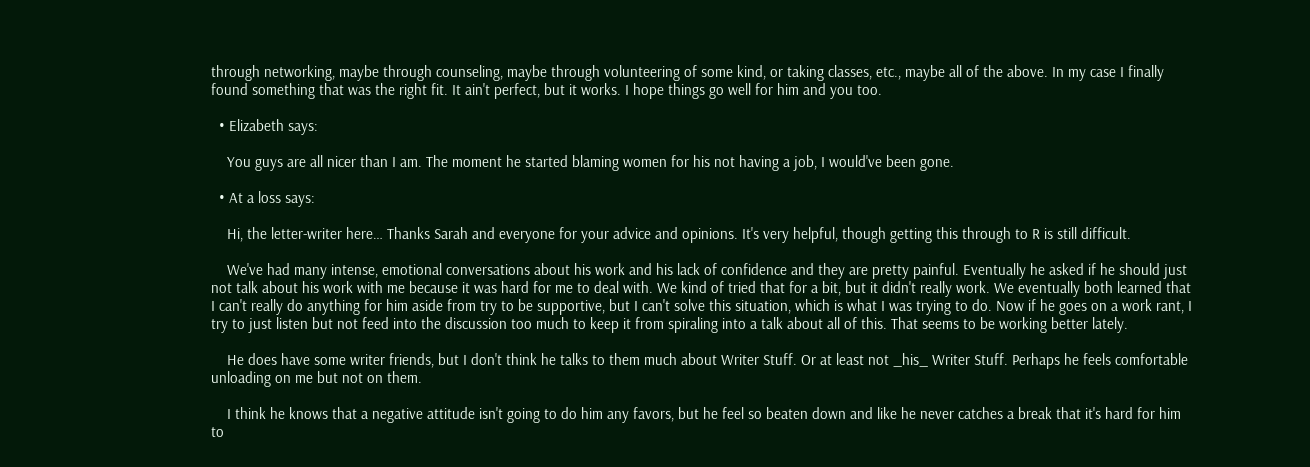through networking, maybe through counseling, maybe through volunteering of some kind, or taking classes, etc., maybe all of the above. In my case I finally found something that was the right fit. It ain't perfect, but it works. I hope things go well for him and you too.

  • Elizabeth says:

    You guys are all nicer than I am. The moment he started blaming women for his not having a job, I would've been gone.

  • At a loss says:

    Hi, the letter-writer here… Thanks Sarah and everyone for your advice and opinions. It's very helpful, though getting this through to R is still difficult.

    We've had many intense, emotional conversations about his work and his lack of confidence and they are pretty painful. Eventually he asked if he should just not talk about his work with me because it was hard for me to deal with. We kind of tried that for a bit, but it didn't really work. We eventually both learned that I can't really do anything for him aside from try to be supportive, but I can't solve this situation, which is what I was trying to do. Now if he goes on a work rant, I try to just listen but not feed into the discussion too much to keep it from spiraling into a talk about all of this. That seems to be working better lately.

    He does have some writer friends, but I don't think he talks to them much about Writer Stuff. Or at least not _his_ Writer Stuff. Perhaps he feels comfortable unloading on me but not on them.

    I think he knows that a negative attitude isn't going to do him any favors, but he feel so beaten down and like he never catches a break that it's hard for him to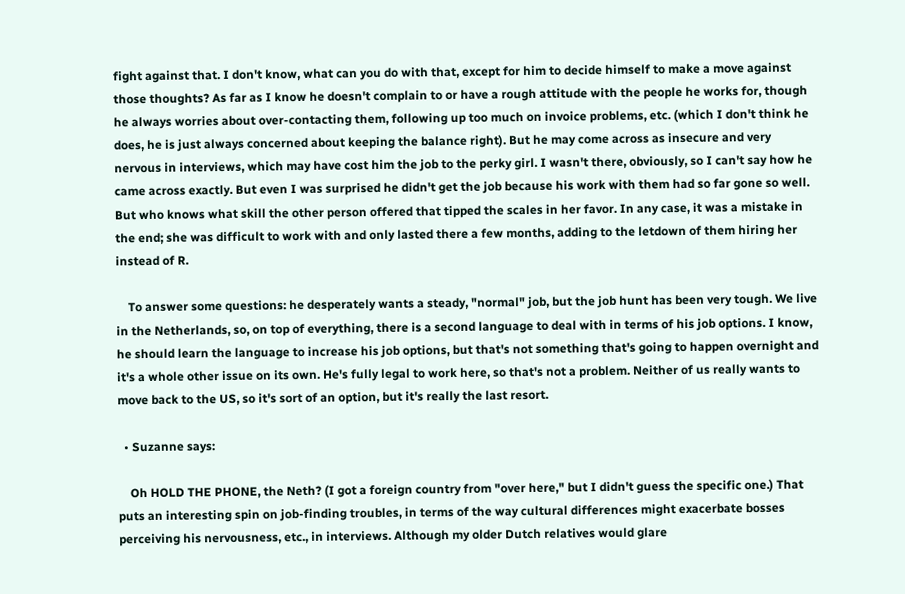fight against that. I don't know, what can you do with that, except for him to decide himself to make a move against those thoughts? As far as I know he doesn't complain to or have a rough attitude with the people he works for, though he always worries about over-contacting them, following up too much on invoice problems, etc. (which I don't think he does, he is just always concerned about keeping the balance right). But he may come across as insecure and very nervous in interviews, which may have cost him the job to the perky girl. I wasn't there, obviously, so I can't say how he came across exactly. But even I was surprised he didn't get the job because his work with them had so far gone so well. But who knows what skill the other person offered that tipped the scales in her favor. In any case, it was a mistake in the end; she was difficult to work with and only lasted there a few months, adding to the letdown of them hiring her instead of R.

    To answer some questions: he desperately wants a steady, "normal" job, but the job hunt has been very tough. We live in the Netherlands, so, on top of everything, there is a second language to deal with in terms of his job options. I know, he should learn the language to increase his job options, but that's not something that's going to happen overnight and it's a whole other issue on its own. He's fully legal to work here, so that's not a problem. Neither of us really wants to move back to the US, so it's sort of an option, but it's really the last resort.

  • Suzanne says:

    Oh HOLD THE PHONE, the Neth? (I got a foreign country from "over here," but I didn't guess the specific one.) That puts an interesting spin on job-finding troubles, in terms of the way cultural differences might exacerbate bosses perceiving his nervousness, etc., in interviews. Although my older Dutch relatives would glare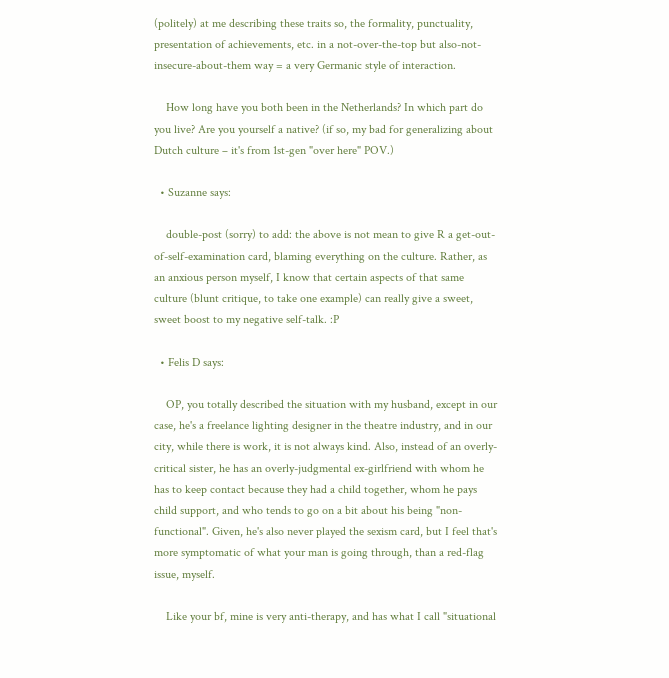(politely) at me describing these traits so, the formality, punctuality, presentation of achievements, etc. in a not-over-the-top but also-not-insecure-about-them way = a very Germanic style of interaction.

    How long have you both been in the Netherlands? In which part do you live? Are you yourself a native? (if so, my bad for generalizing about Dutch culture – it's from 1st-gen "over here" POV.)

  • Suzanne says:

    double-post (sorry) to add: the above is not mean to give R a get-out-of-self-examination card, blaming everything on the culture. Rather, as an anxious person myself, I know that certain aspects of that same culture (blunt critique, to take one example) can really give a sweet, sweet boost to my negative self-talk. :P

  • Felis D says:

    OP, you totally described the situation with my husband, except in our case, he's a freelance lighting designer in the theatre industry, and in our city, while there is work, it is not always kind. Also, instead of an overly-critical sister, he has an overly-judgmental ex-girlfriend with whom he has to keep contact because they had a child together, whom he pays child support, and who tends to go on a bit about his being "non-functional". Given, he's also never played the sexism card, but I feel that's more symptomatic of what your man is going through, than a red-flag issue, myself.

    Like your bf, mine is very anti-therapy, and has what I call "situational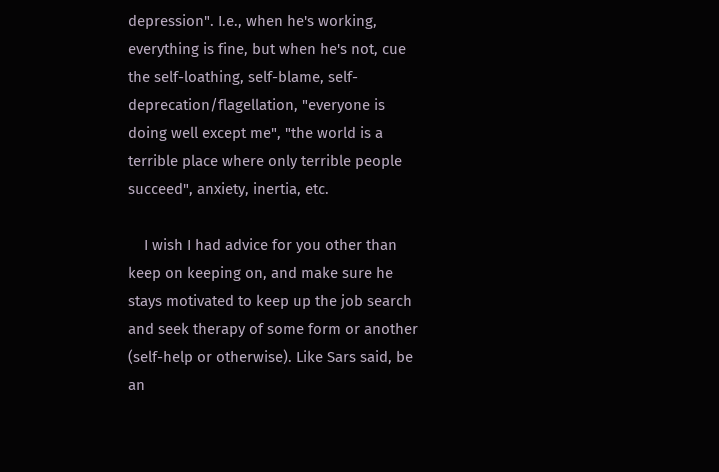depression". I.e., when he's working, everything is fine, but when he's not, cue the self-loathing, self-blame, self-deprecation/flagellation, "everyone is doing well except me", "the world is a terrible place where only terrible people succeed", anxiety, inertia, etc.

    I wish I had advice for you other than keep on keeping on, and make sure he stays motivated to keep up the job search and seek therapy of some form or another (self-help or otherwise). Like Sars said, be an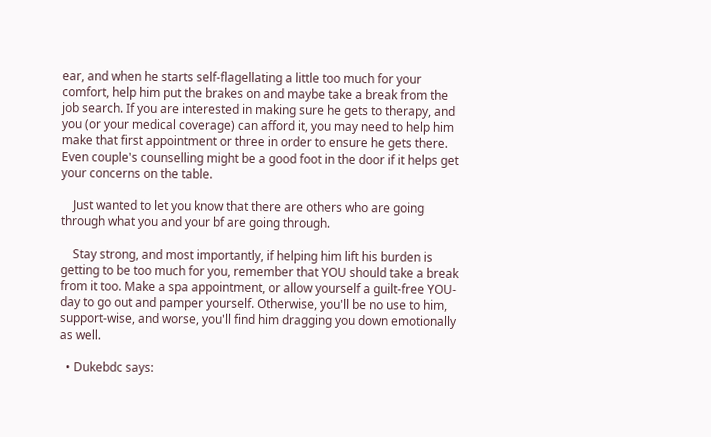ear, and when he starts self-flagellating a little too much for your comfort, help him put the brakes on and maybe take a break from the job search. If you are interested in making sure he gets to therapy, and you (or your medical coverage) can afford it, you may need to help him make that first appointment or three in order to ensure he gets there. Even couple's counselling might be a good foot in the door if it helps get your concerns on the table.

    Just wanted to let you know that there are others who are going through what you and your bf are going through.

    Stay strong, and most importantly, if helping him lift his burden is getting to be too much for you, remember that YOU should take a break from it too. Make a spa appointment, or allow yourself a guilt-free YOU-day to go out and pamper yourself. Otherwise, you'll be no use to him, support-wise, and worse, you'll find him dragging you down emotionally as well.

  • Dukebdc says: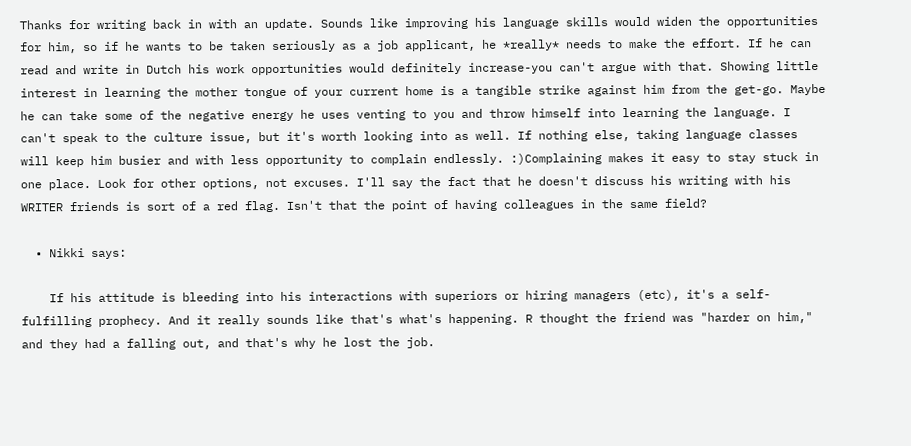Thanks for writing back in with an update. Sounds like improving his language skills would widen the opportunities for him, so if he wants to be taken seriously as a job applicant, he *really* needs to make the effort. If he can read and write in Dutch his work opportunities would definitely increase-you can't argue with that. Showing little interest in learning the mother tongue of your current home is a tangible strike against him from the get-go. Maybe he can take some of the negative energy he uses venting to you and throw himself into learning the language. I can't speak to the culture issue, but it's worth looking into as well. If nothing else, taking language classes will keep him busier and with less opportunity to complain endlessly. :)Complaining makes it easy to stay stuck in one place. Look for other options, not excuses. I'll say the fact that he doesn't discuss his writing with his WRITER friends is sort of a red flag. Isn't that the point of having colleagues in the same field?

  • Nikki says:

    If his attitude is bleeding into his interactions with superiors or hiring managers (etc), it's a self-fulfilling prophecy. And it really sounds like that's what's happening. R thought the friend was "harder on him," and they had a falling out, and that's why he lost the job.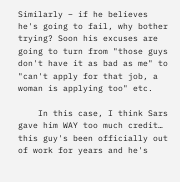Similarly – if he believes he's going to fail, why bother trying? Soon his excuses are going to turn from "those guys don't have it as bad as me" to "can't apply for that job, a woman is applying too" etc.

    In this case, I think Sars gave him WAY too much credit… this guy's been officially out of work for years and he's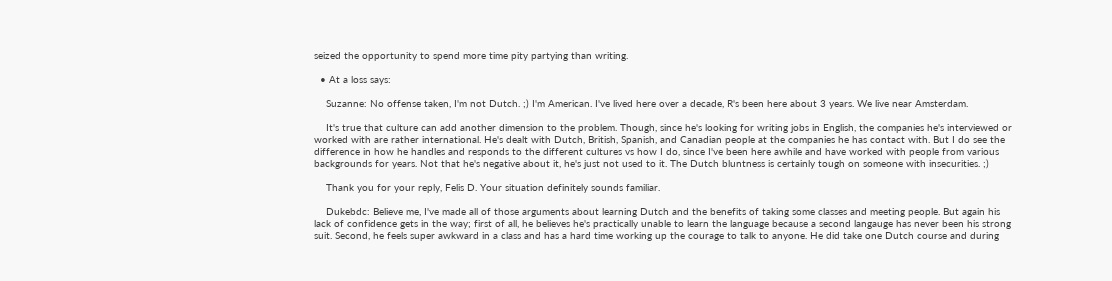seized the opportunity to spend more time pity partying than writing.

  • At a loss says:

    Suzanne: No offense taken, I'm not Dutch. ;) I'm American. I've lived here over a decade, R's been here about 3 years. We live near Amsterdam.

    It's true that culture can add another dimension to the problem. Though, since he's looking for writing jobs in English, the companies he's interviewed or worked with are rather international. He's dealt with Dutch, British, Spanish, and Canadian people at the companies he has contact with. But I do see the difference in how he handles and responds to the different cultures vs how I do, since I've been here awhile and have worked with people from various backgrounds for years. Not that he's negative about it, he's just not used to it. The Dutch bluntness is certainly tough on someone with insecurities. ;)

    Thank you for your reply, Felis D. Your situation definitely sounds familiar.

    Dukebdc: Believe me, I've made all of those arguments about learning Dutch and the benefits of taking some classes and meeting people. But again his lack of confidence gets in the way; first of all, he believes he's practically unable to learn the language because a second langauge has never been his strong suit. Second, he feels super awkward in a class and has a hard time working up the courage to talk to anyone. He did take one Dutch course and during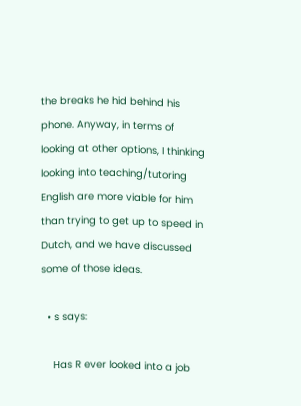the breaks he hid behind his phone. Anyway, in terms of looking at other options, I thinking looking into teaching/tutoring English are more viable for him than trying to get up to speed in Dutch, and we have discussed some of those ideas.

  • s says:

    Has R ever looked into a job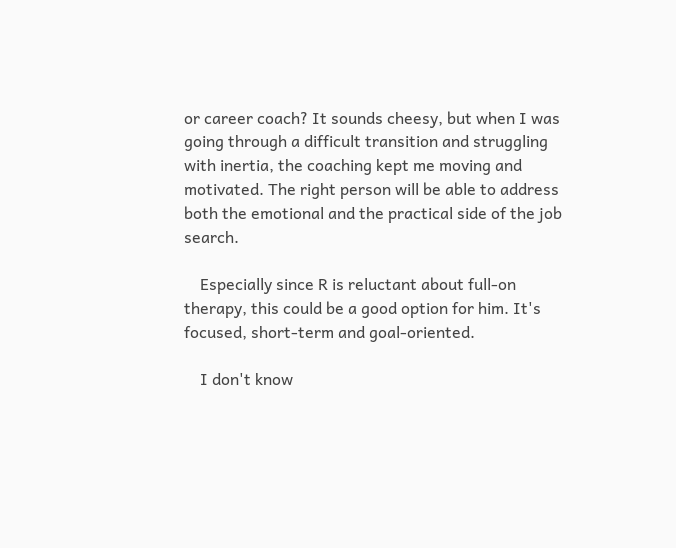or career coach? It sounds cheesy, but when I was going through a difficult transition and struggling with inertia, the coaching kept me moving and motivated. The right person will be able to address both the emotional and the practical side of the job search.

    Especially since R is reluctant about full-on therapy, this could be a good option for him. It's focused, short-term and goal-oriented.

    I don't know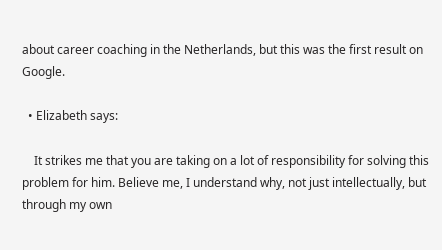about career coaching in the Netherlands, but this was the first result on Google.

  • Elizabeth says:

    It strikes me that you are taking on a lot of responsibility for solving this problem for him. Believe me, I understand why, not just intellectually, but through my own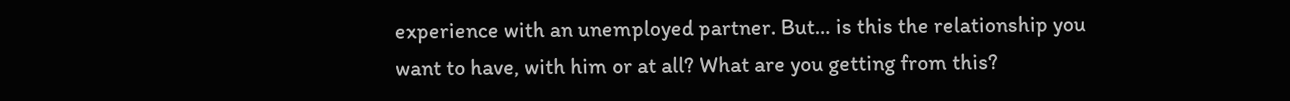experience with an unemployed partner. But… is this the relationship you want to have, with him or at all? What are you getting from this?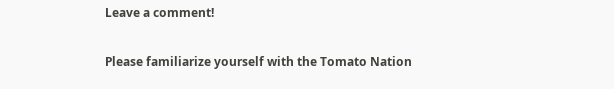Leave a comment!

Please familiarize yourself with the Tomato Nation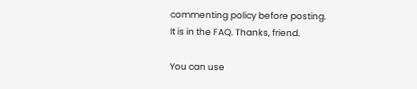commenting policy before posting.
It is in the FAQ. Thanks, friend.

You can use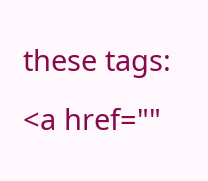these tags:
<a href=""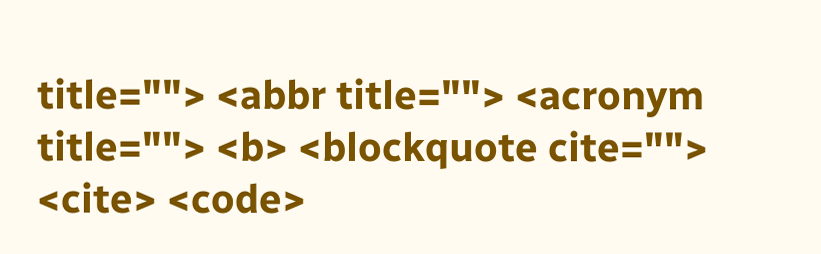title=""> <abbr title=""> <acronym title=""> <b> <blockquote cite=""> <cite> <code>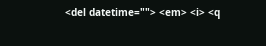<del datetime=""> <em> <i> <q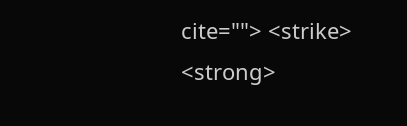cite=""> <strike> <strong>